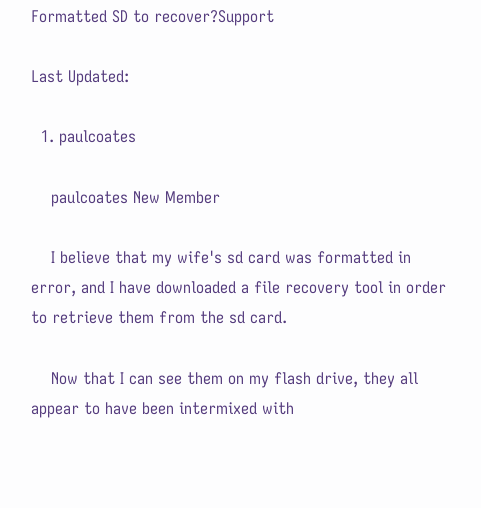Formatted SD to recover?Support

Last Updated:

  1. paulcoates

    paulcoates New Member

    I believe that my wife's sd card was formatted in error, and I have downloaded a file recovery tool in order to retrieve them from the sd card.

    Now that I can see them on my flash drive, they all appear to have been intermixed with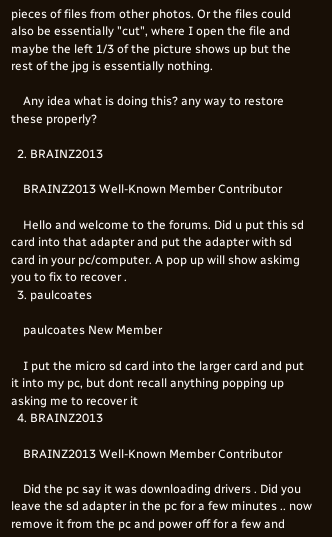pieces of files from other photos. Or the files could also be essentially "cut", where I open the file and maybe the left 1/3 of the picture shows up but the rest of the jpg is essentially nothing.

    Any idea what is doing this? any way to restore these properly?

  2. BRAINZ2013

    BRAINZ2013 Well-Known Member Contributor

    Hello and welcome to the forums. Did u put this sd card into that adapter and put the adapter with sd card in your pc/computer. A pop up will show askimg you to fix to recover .
  3. paulcoates

    paulcoates New Member

    I put the micro sd card into the larger card and put it into my pc, but dont recall anything popping up asking me to recover it
  4. BRAINZ2013

    BRAINZ2013 Well-Known Member Contributor

    Did the pc say it was downloading drivers . Did you leave the sd adapter in the pc for a few minutes .. now remove it from the pc and power off for a few and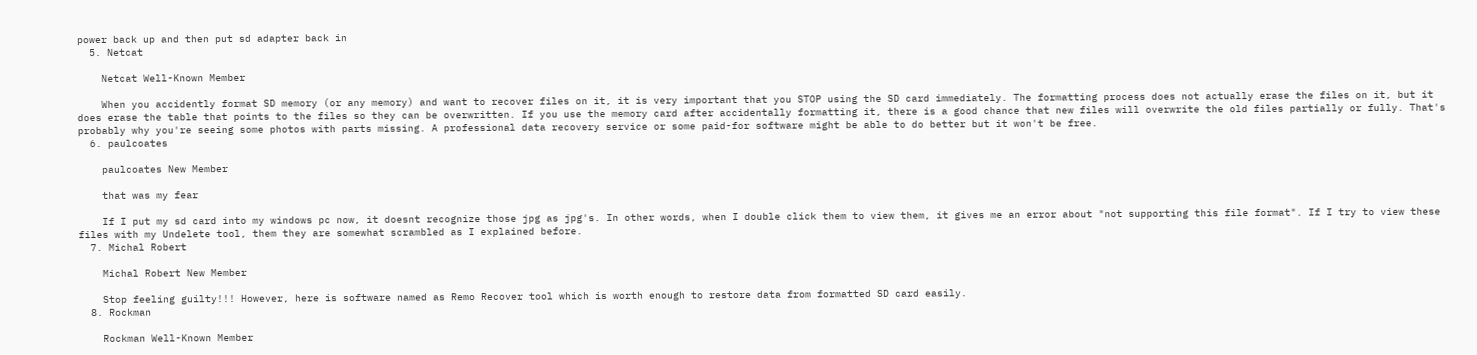power back up and then put sd adapter back in
  5. Netcat

    Netcat Well-Known Member

    When you accidently format SD memory (or any memory) and want to recover files on it, it is very important that you STOP using the SD card immediately. The formatting process does not actually erase the files on it, but it does erase the table that points to the files so they can be overwritten. If you use the memory card after accidentally formatting it, there is a good chance that new files will overwrite the old files partially or fully. That's probably why you're seeing some photos with parts missing. A professional data recovery service or some paid-for software might be able to do better but it won't be free.
  6. paulcoates

    paulcoates New Member

    that was my fear

    If I put my sd card into my windows pc now, it doesnt recognize those jpg as jpg's. In other words, when I double click them to view them, it gives me an error about "not supporting this file format". If I try to view these files with my Undelete tool, them they are somewhat scrambled as I explained before.
  7. Michal Robert

    Michal Robert New Member

    Stop feeling guilty!!! However, here is software named as Remo Recover tool which is worth enough to restore data from formatted SD card easily.
  8. Rockman

    Rockman Well-Known Member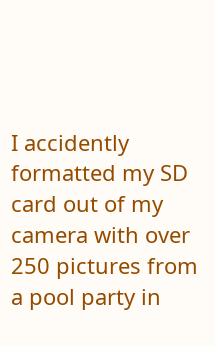I accidently formatted my SD card out of my camera with over 250 pictures from a pool party in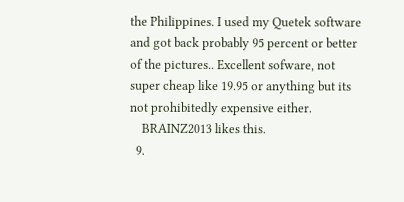the Philippines. I used my Quetek software and got back probably 95 percent or better of the pictures.. Excellent sofware, not super cheap like 19.95 or anything but its not prohibitedly expensive either.
    BRAINZ2013 likes this.
  9.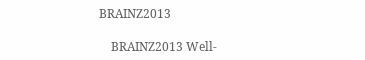BRAINZ2013

    BRAINZ2013 Well-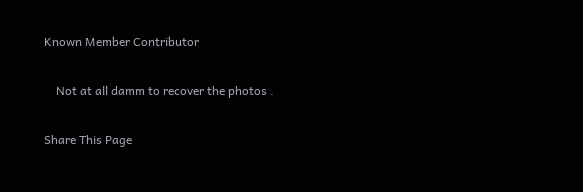Known Member Contributor

    Not at all damm to recover the photos .

Share This Page